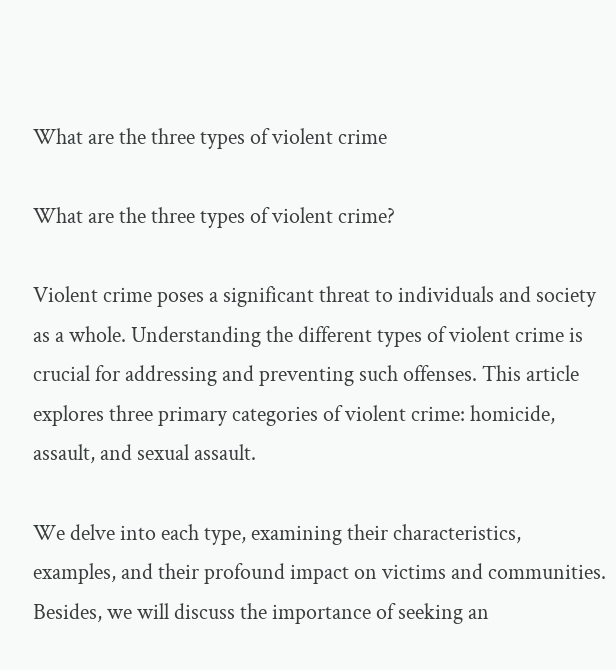What are the three types of violent crime

What are the three types of violent crime?

Violent crime poses a significant threat to individuals and society as a whole. Understanding the different types of violent crime is crucial for addressing and preventing such offenses. This article explores three primary categories of violent crime: homicide, assault, and sexual assault.

We delve into each type, examining their characteristics, examples, and their profound impact on victims and communities. Besides, we will discuss the importance of seeking an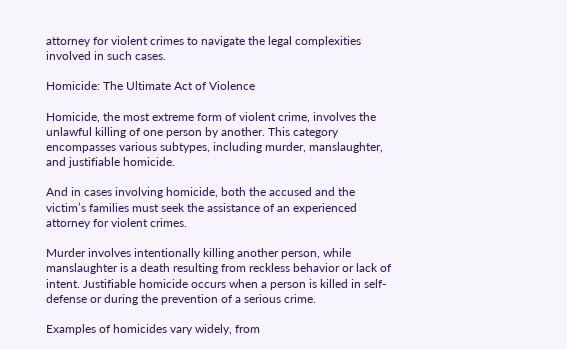attorney for violent crimes to navigate the legal complexities involved in such cases.

Homicide: The Ultimate Act of Violence

Homicide, the most extreme form of violent crime, involves the unlawful killing of one person by another. This category encompasses various subtypes, including murder, manslaughter, and justifiable homicide.

And in cases involving homicide, both the accused and the victim’s families must seek the assistance of an experienced attorney for violent crimes.

Murder involves intentionally killing another person, while manslaughter is a death resulting from reckless behavior or lack of intent. Justifiable homicide occurs when a person is killed in self-defense or during the prevention of a serious crime.

Examples of homicides vary widely, from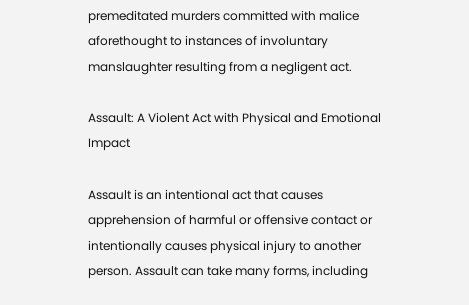premeditated murders committed with malice aforethought to instances of involuntary manslaughter resulting from a negligent act.

Assault: A Violent Act with Physical and Emotional Impact

Assault is an intentional act that causes apprehension of harmful or offensive contact or intentionally causes physical injury to another person. Assault can take many forms, including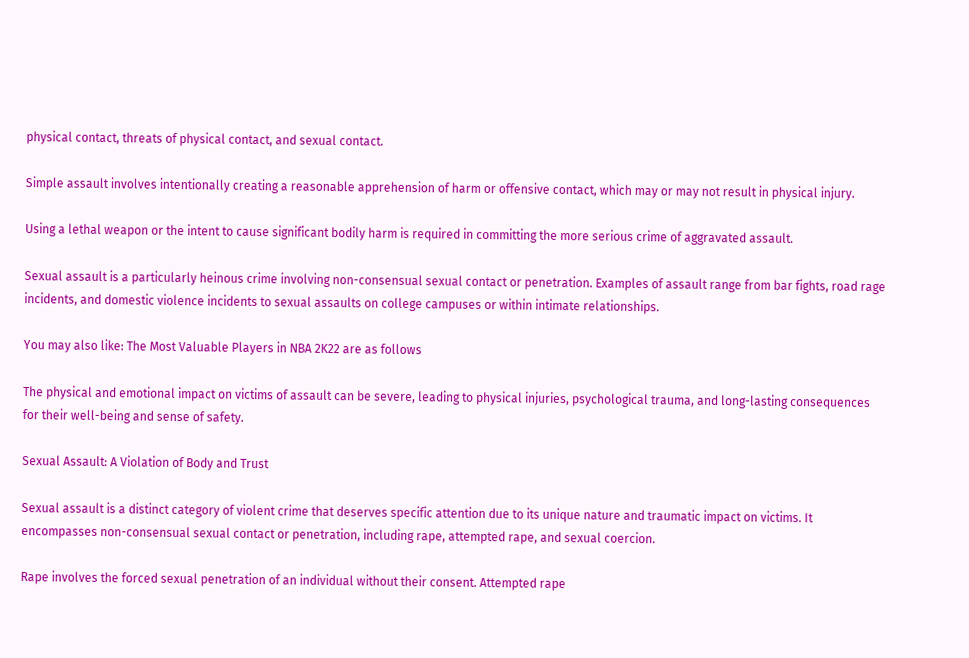physical contact, threats of physical contact, and sexual contact.

Simple assault involves intentionally creating a reasonable apprehension of harm or offensive contact, which may or may not result in physical injury.

Using a lethal weapon or the intent to cause significant bodily harm is required in committing the more serious crime of aggravated assault.

Sexual assault is a particularly heinous crime involving non-consensual sexual contact or penetration. Examples of assault range from bar fights, road rage incidents, and domestic violence incidents to sexual assaults on college campuses or within intimate relationships.

You may also like: The Most Valuable Players in NBA 2K22 are as follows

The physical and emotional impact on victims of assault can be severe, leading to physical injuries, psychological trauma, and long-lasting consequences for their well-being and sense of safety.

Sexual Assault: A Violation of Body and Trust

Sexual assault is a distinct category of violent crime that deserves specific attention due to its unique nature and traumatic impact on victims. It encompasses non-consensual sexual contact or penetration, including rape, attempted rape, and sexual coercion.

Rape involves the forced sexual penetration of an individual without their consent. Attempted rape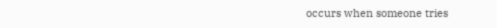occurs when someone tries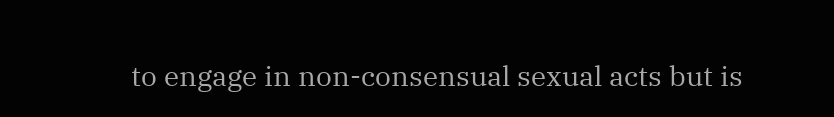to engage in non-consensual sexual acts but is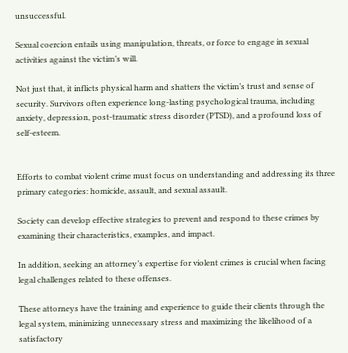unsuccessful.

Sexual coercion entails using manipulation, threats, or force to engage in sexual activities against the victim’s will.

Not just that, it inflicts physical harm and shatters the victim’s trust and sense of security. Survivors often experience long-lasting psychological trauma, including anxiety, depression, post-traumatic stress disorder (PTSD), and a profound loss of self-esteem.


Efforts to combat violent crime must focus on understanding and addressing its three primary categories: homicide, assault, and sexual assault.

Society can develop effective strategies to prevent and respond to these crimes by examining their characteristics, examples, and impact.

In addition, seeking an attorney’s expertise for violent crimes is crucial when facing legal challenges related to these offenses.

These attorneys have the training and experience to guide their clients through the legal system, minimizing unnecessary stress and maximizing the likelihood of a satisfactory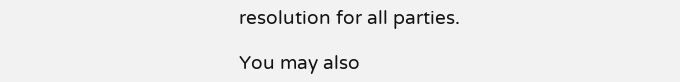resolution for all parties.

You may also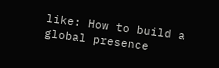like: How to build a global presence